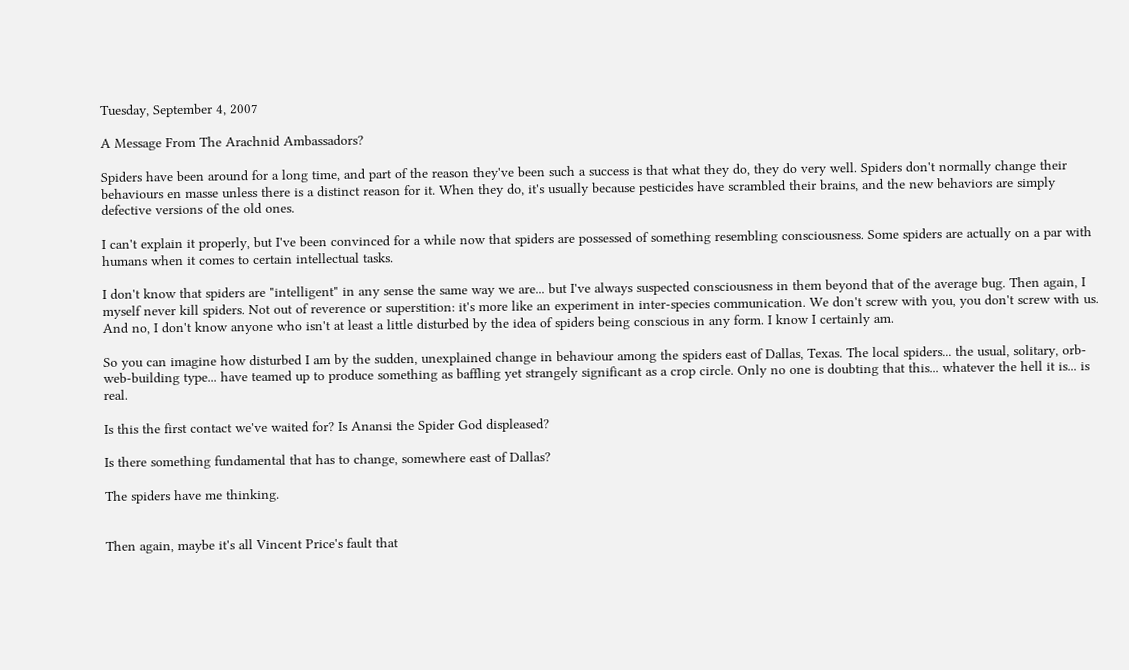Tuesday, September 4, 2007

A Message From The Arachnid Ambassadors?

Spiders have been around for a long time, and part of the reason they've been such a success is that what they do, they do very well. Spiders don't normally change their behaviours en masse unless there is a distinct reason for it. When they do, it's usually because pesticides have scrambled their brains, and the new behaviors are simply defective versions of the old ones.

I can't explain it properly, but I've been convinced for a while now that spiders are possessed of something resembling consciousness. Some spiders are actually on a par with humans when it comes to certain intellectual tasks.

I don't know that spiders are "intelligent" in any sense the same way we are... but I've always suspected consciousness in them beyond that of the average bug. Then again, I myself never kill spiders. Not out of reverence or superstition: it's more like an experiment in inter-species communication. We don't screw with you, you don't screw with us. And no, I don't know anyone who isn't at least a little disturbed by the idea of spiders being conscious in any form. I know I certainly am.

So you can imagine how disturbed I am by the sudden, unexplained change in behaviour among the spiders east of Dallas, Texas. The local spiders... the usual, solitary, orb-web-building type... have teamed up to produce something as baffling yet strangely significant as a crop circle. Only no one is doubting that this... whatever the hell it is... is real.

Is this the first contact we've waited for? Is Anansi the Spider God displeased?

Is there something fundamental that has to change, somewhere east of Dallas?

The spiders have me thinking.


Then again, maybe it's all Vincent Price's fault that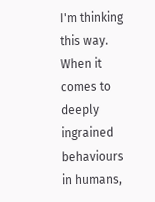I'm thinking this way. When it comes to deeply ingrained behaviours in humans,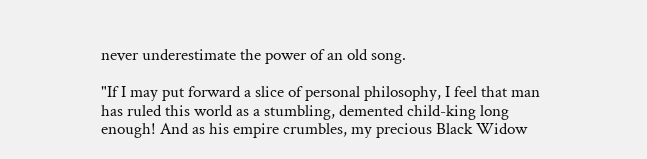never underestimate the power of an old song.

"If I may put forward a slice of personal philosophy, I feel that man has ruled this world as a stumbling, demented child-king long enough! And as his empire crumbles, my precious Black Widow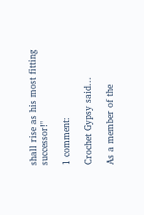shall rise as his most fitting successor!"

1 comment:

Crochet Gypsy said...

As a member of the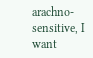arachno-sensitive, I want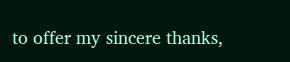to offer my sincere thanks,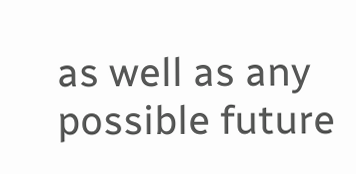as well as any possible future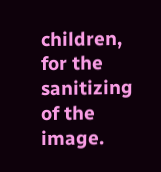children, for the sanitizing of the image.